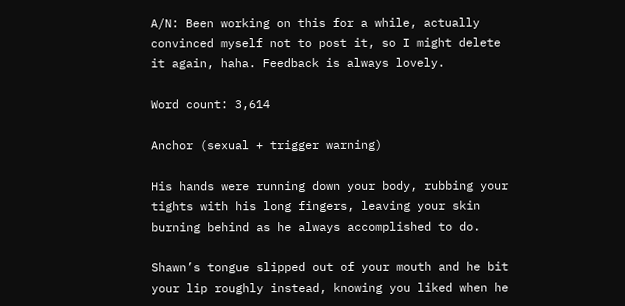A/N: Been working on this for a while, actually convinced myself not to post it, so I might delete it again, haha. Feedback is always lovely.

Word count: 3,614

Anchor (sexual + trigger warning)

His hands were running down your body, rubbing your tights with his long fingers, leaving your skin burning behind as he always accomplished to do.

Shawn’s tongue slipped out of your mouth and he bit your lip roughly instead, knowing you liked when he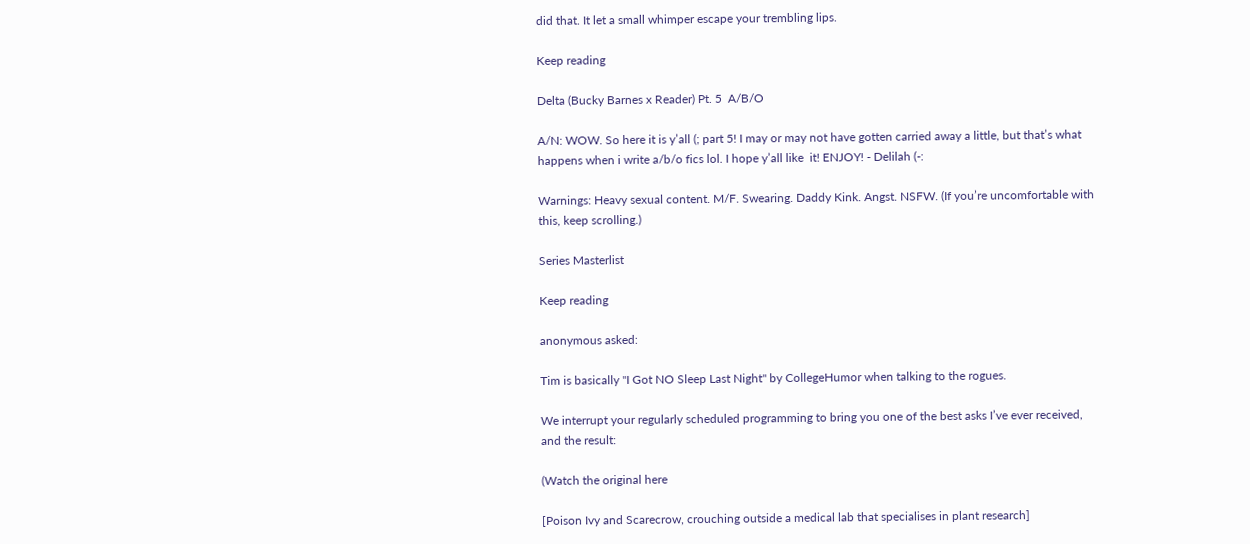did that. It let a small whimper escape your trembling lips.

Keep reading

Delta (Bucky Barnes x Reader) Pt. 5  A/B/O

A/N: WOW. So here it is y’all (; part 5! I may or may not have gotten carried away a little, but that’s what happens when i write a/b/o fics lol. I hope y’all like  it! ENJOY! - Delilah (-:

Warnings: Heavy sexual content. M/F. Swearing. Daddy Kink. Angst. NSFW. (If you’re uncomfortable with this, keep scrolling.)

Series Masterlist

Keep reading

anonymous asked:

Tim is basically "I Got NO Sleep Last Night" by CollegeHumor when talking to the rogues.

We interrupt your regularly scheduled programming to bring you one of the best asks I’ve ever received, and the result:

(Watch the original here

[Poison Ivy and Scarecrow, crouching outside a medical lab that specialises in plant research]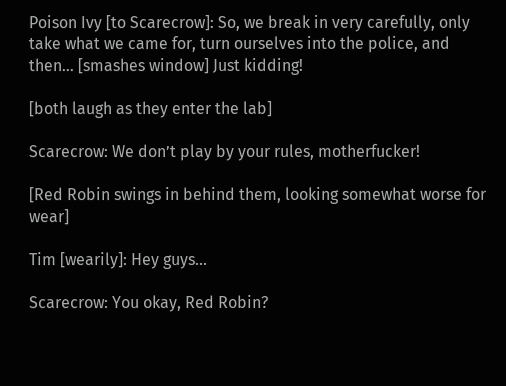Poison Ivy [to Scarecrow]: So, we break in very carefully, only take what we came for, turn ourselves into the police, and then… [smashes window] Just kidding!

[both laugh as they enter the lab]

Scarecrow: We don’t play by your rules, motherfucker!

[Red Robin swings in behind them, looking somewhat worse for wear]

Tim [wearily]: Hey guys…

Scarecrow: You okay, Red Robin?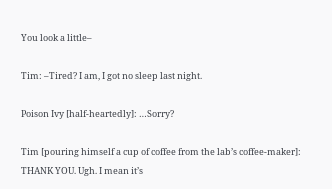You look a little–

Tim: –Tired? I am, I got no sleep last night.

Poison Ivy [half-heartedly]: …Sorry?

Tim [pouring himself a cup of coffee from the lab’s coffee-maker]: THANK YOU. Ugh. I mean it’s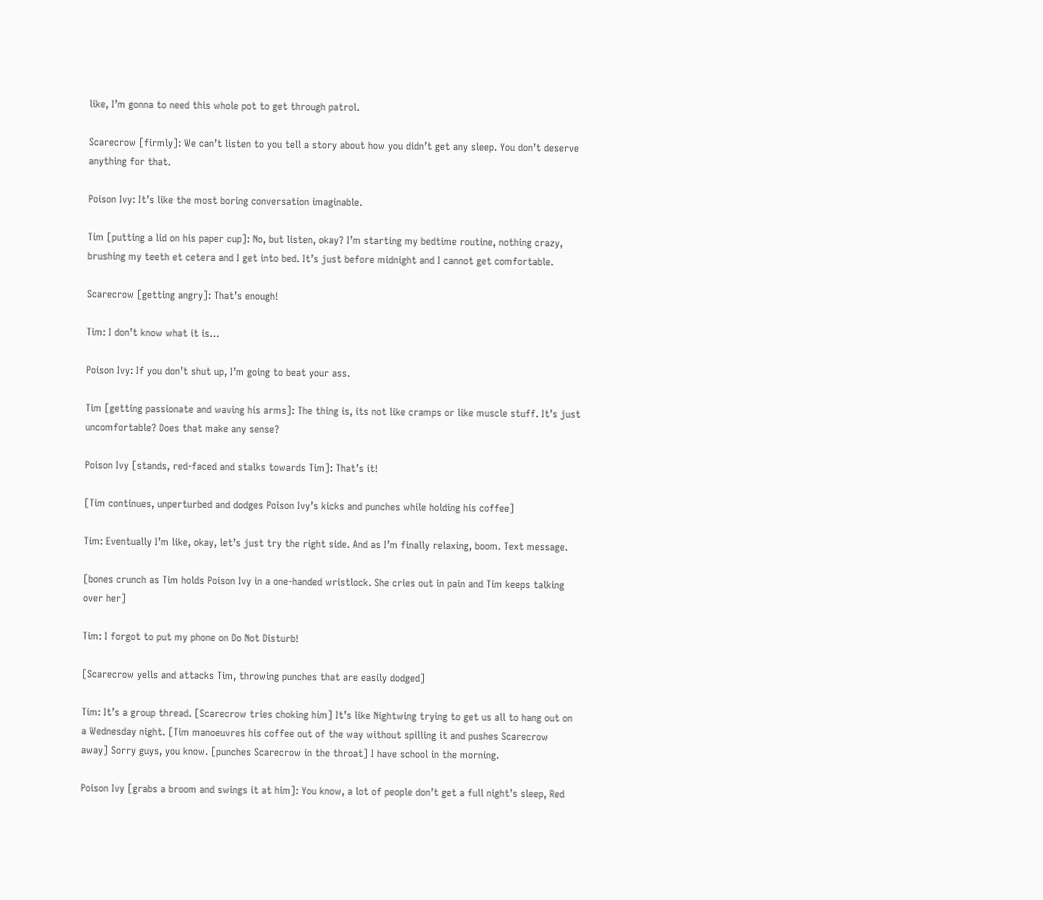like, I’m gonna to need this whole pot to get through patrol.

Scarecrow [firmly]: We can’t listen to you tell a story about how you didn’t get any sleep. You don’t deserve anything for that.

Poison Ivy: It’s like the most boring conversation imaginable.

Tim [putting a lid on his paper cup]: No, but listen, okay? I’m starting my bedtime routine, nothing crazy, brushing my teeth et cetera and I get into bed. It’s just before midnight and I cannot get comfortable.

Scarecrow [getting angry]: That’s enough!

Tim: I don’t know what it is…

Poison Ivy: If you don’t shut up, I’m going to beat your ass.

Tim [getting passionate and waving his arms]: The thing is, its not like cramps or like muscle stuff. It’s just uncomfortable? Does that make any sense?

Poison Ivy [stands, red-faced and stalks towards Tim]: That’s it!

[Tim continues, unperturbed and dodges Poison Ivy’s kicks and punches while holding his coffee]

Tim: Eventually I’m like, okay, let’s just try the right side. And as I’m finally relaxing, boom. Text message.

[bones crunch as Tim holds Poison Ivy in a one-handed wristlock. She cries out in pain and Tim keeps talking over her]

Tim: I forgot to put my phone on Do Not Disturb!

[Scarecrow yells and attacks Tim, throwing punches that are easily dodged]

Tim: It’s a group thread. [Scarecrow tries choking him] It’s like Nightwing trying to get us all to hang out on a Wednesday night. [Tim manoeuvres his coffee out of the way without spilling it and pushes Scarecrow away] Sorry guys, you know. [punches Scarecrow in the throat] I have school in the morning.

Poison Ivy [grabs a broom and swings it at him]: You know, a lot of people don’t get a full night’s sleep, Red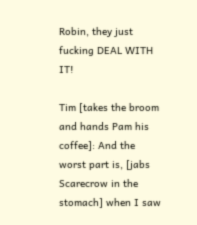Robin, they just fucking DEAL WITH IT!

Tim [takes the broom and hands Pam his coffee]: And the worst part is, [jabs Scarecrow in the stomach] when I saw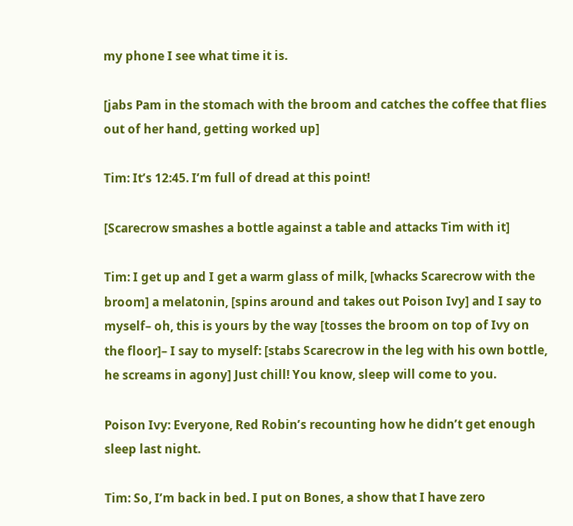my phone I see what time it is.

[jabs Pam in the stomach with the broom and catches the coffee that flies out of her hand, getting worked up]

Tim: It’s 12:45. I’m full of dread at this point!

[Scarecrow smashes a bottle against a table and attacks Tim with it]

Tim: I get up and I get a warm glass of milk, [whacks Scarecrow with the broom] a melatonin, [spins around and takes out Poison Ivy] and I say to myself– oh, this is yours by the way [tosses the broom on top of Ivy on the floor]– I say to myself: [stabs Scarecrow in the leg with his own bottle, he screams in agony] Just chill! You know, sleep will come to you.

Poison Ivy: Everyone, Red Robin’s recounting how he didn’t get enough sleep last night.

Tim: So, I’m back in bed. I put on Bones, a show that I have zero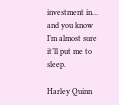investment in… and you know I’m almost sure it’ll put me to sleep.

Harley Quinn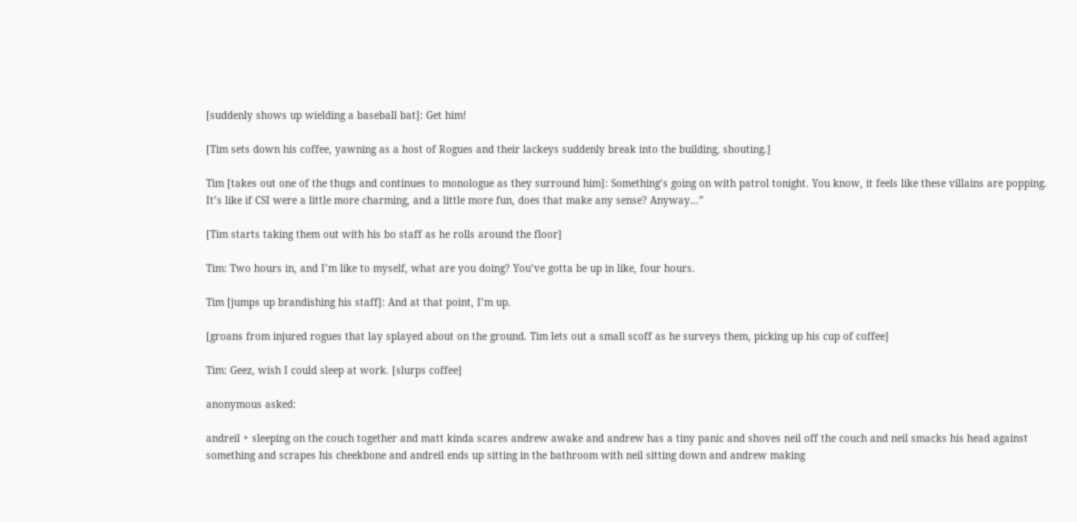[suddenly shows up wielding a baseball bat]: Get him!

[Tim sets down his coffee, yawning as a host of Rogues and their lackeys suddenly break into the building, shouting.]

Tim [takes out one of the thugs and continues to monologue as they surround him]: Something’s going on with patrol tonight. You know, it feels like these villains are popping. It’s like if CSI were a little more charming, and a little more fun, does that make any sense? Anyway…”

[Tim starts taking them out with his bo staff as he rolls around the floor]

Tim: Two hours in, and I’m like to myself, what are you doing? You’ve gotta be up in like, four hours.

Tim [jumps up brandishing his staff]: And at that point, I’m up.

[groans from injured rogues that lay splayed about on the ground. Tim lets out a small scoff as he surveys them, picking up his cup of coffee]

Tim: Geez, wish I could sleep at work. [slurps coffee]

anonymous asked:

andreil + sleeping on the couch together and matt kinda scares andrew awake and andrew has a tiny panic and shoves neil off the couch and neil smacks his head against something and scrapes his cheekbone and andreil ends up sitting in the bathroom with neil sitting down and andrew making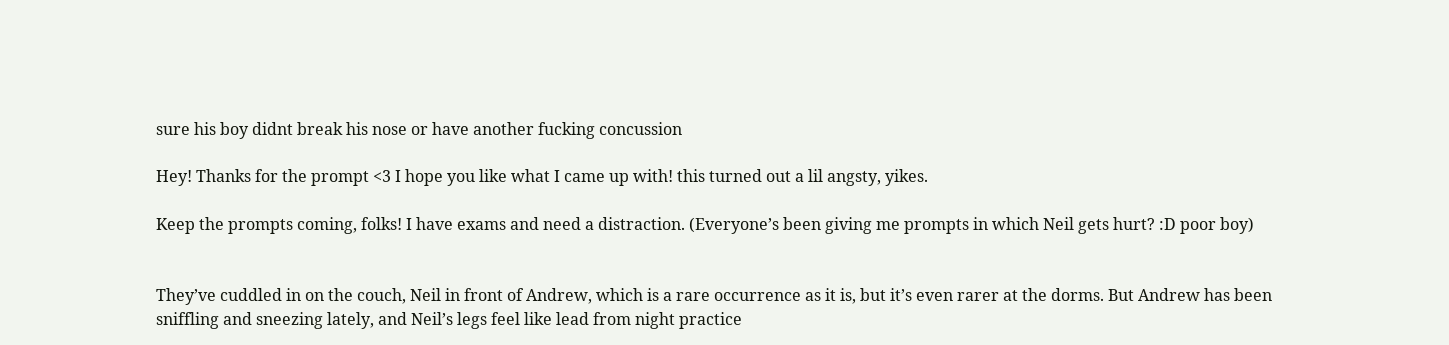sure his boy didnt break his nose or have another fucking concussion

Hey! Thanks for the prompt <3 I hope you like what I came up with! this turned out a lil angsty, yikes.

Keep the prompts coming, folks! I have exams and need a distraction. (Everyone’s been giving me prompts in which Neil gets hurt? :D poor boy)


They’ve cuddled in on the couch, Neil in front of Andrew, which is a rare occurrence as it is, but it’s even rarer at the dorms. But Andrew has been sniffling and sneezing lately, and Neil’s legs feel like lead from night practice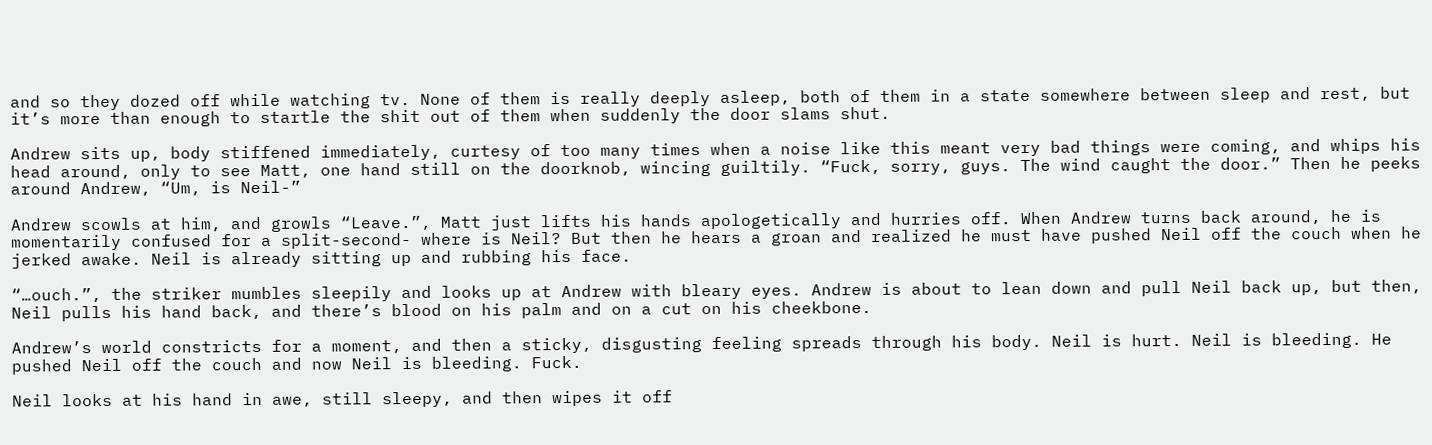and so they dozed off while watching tv. None of them is really deeply asleep, both of them in a state somewhere between sleep and rest, but it’s more than enough to startle the shit out of them when suddenly the door slams shut.

Andrew sits up, body stiffened immediately, curtesy of too many times when a noise like this meant very bad things were coming, and whips his head around, only to see Matt, one hand still on the doorknob, wincing guiltily. “Fuck, sorry, guys. The wind caught the door.” Then he peeks around Andrew, “Um, is Neil-”

Andrew scowls at him, and growls “Leave.”, Matt just lifts his hands apologetically and hurries off. When Andrew turns back around, he is momentarily confused for a split-second- where is Neil? But then he hears a groan and realized he must have pushed Neil off the couch when he jerked awake. Neil is already sitting up and rubbing his face.

“…ouch.”, the striker mumbles sleepily and looks up at Andrew with bleary eyes. Andrew is about to lean down and pull Neil back up, but then, Neil pulls his hand back, and there’s blood on his palm and on a cut on his cheekbone.

Andrew’s world constricts for a moment, and then a sticky, disgusting feeling spreads through his body. Neil is hurt. Neil is bleeding. He pushed Neil off the couch and now Neil is bleeding. Fuck.

Neil looks at his hand in awe, still sleepy, and then wipes it off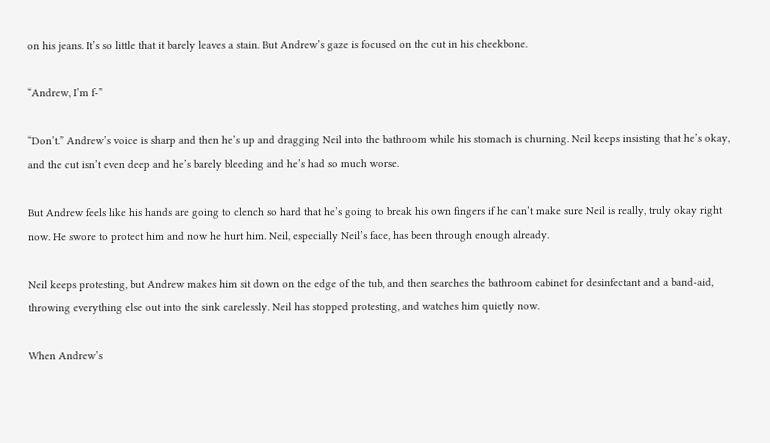on his jeans. It’s so little that it barely leaves a stain. But Andrew’s gaze is focused on the cut in his cheekbone.

“Andrew, I’m f-”

“Don’t.” Andrew’s voice is sharp and then he’s up and dragging Neil into the bathroom while his stomach is churning. Neil keeps insisting that he’s okay, and the cut isn’t even deep and he’s barely bleeding and he’s had so much worse.

But Andrew feels like his hands are going to clench so hard that he’s going to break his own fingers if he can’t make sure Neil is really, truly okay right now. He swore to protect him and now he hurt him. Neil, especially Neil’s face, has been through enough already.

Neil keeps protesting, but Andrew makes him sit down on the edge of the tub, and then searches the bathroom cabinet for desinfectant and a band-aid, throwing everything else out into the sink carelessly. Neil has stopped protesting, and watches him quietly now.

When Andrew’s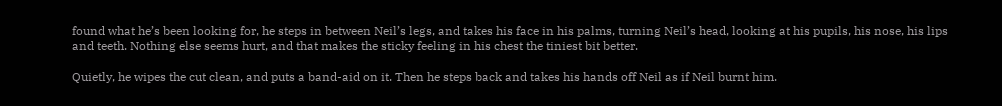found what he’s been looking for, he steps in between Neil’s legs, and takes his face in his palms, turning Neil’s head, looking at his pupils, his nose, his lips and teeth. Nothing else seems hurt, and that makes the sticky feeling in his chest the tiniest bit better.

Quietly, he wipes the cut clean, and puts a band-aid on it. Then he steps back and takes his hands off Neil as if Neil burnt him.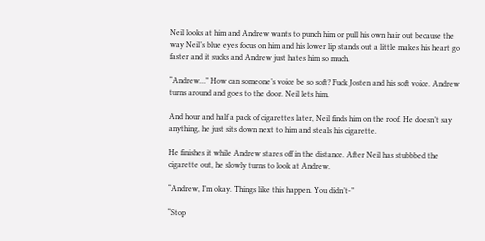Neil looks at him and Andrew wants to punch him or pull his own hair out because the way Neil’s blue eyes focus on him and his lower lip stands out a little makes his heart go faster and it sucks and Andrew just hates him so much.

“Andrew…” How can someone’s voice be so soft? Fuck Josten and his soft voice. Andrew turns around and goes to the door. Neil lets him.

And hour and half a pack of cigarettes later, Neil finds him on the roof. He doesn’t say anything, he just sits down next to him and steals his cigarette.

He finishes it while Andrew stares off in the distance. After Neil has stubbbed the cigarette out, he slowly turns to look at Andrew.

“Andrew, I’m okay. Things like this happen. You didn’t-”

“Stop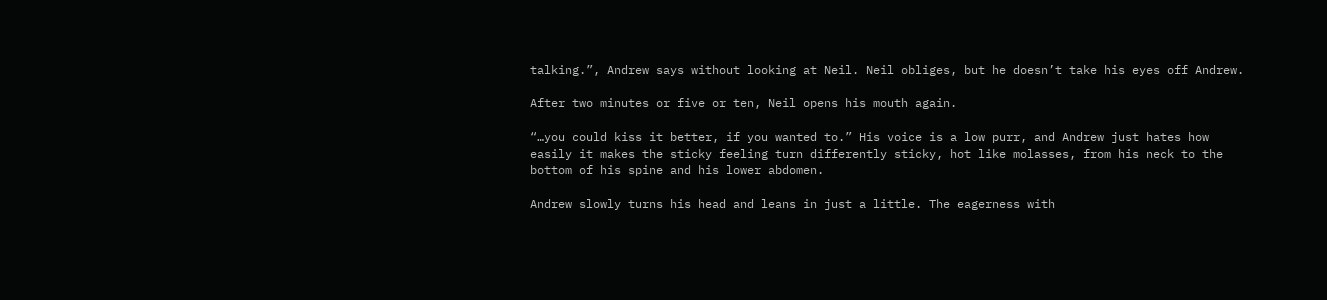talking.”, Andrew says without looking at Neil. Neil obliges, but he doesn’t take his eyes off Andrew.

After two minutes or five or ten, Neil opens his mouth again.

“…you could kiss it better, if you wanted to.” His voice is a low purr, and Andrew just hates how easily it makes the sticky feeling turn differently sticky, hot like molasses, from his neck to the bottom of his spine and his lower abdomen.

Andrew slowly turns his head and leans in just a little. The eagerness with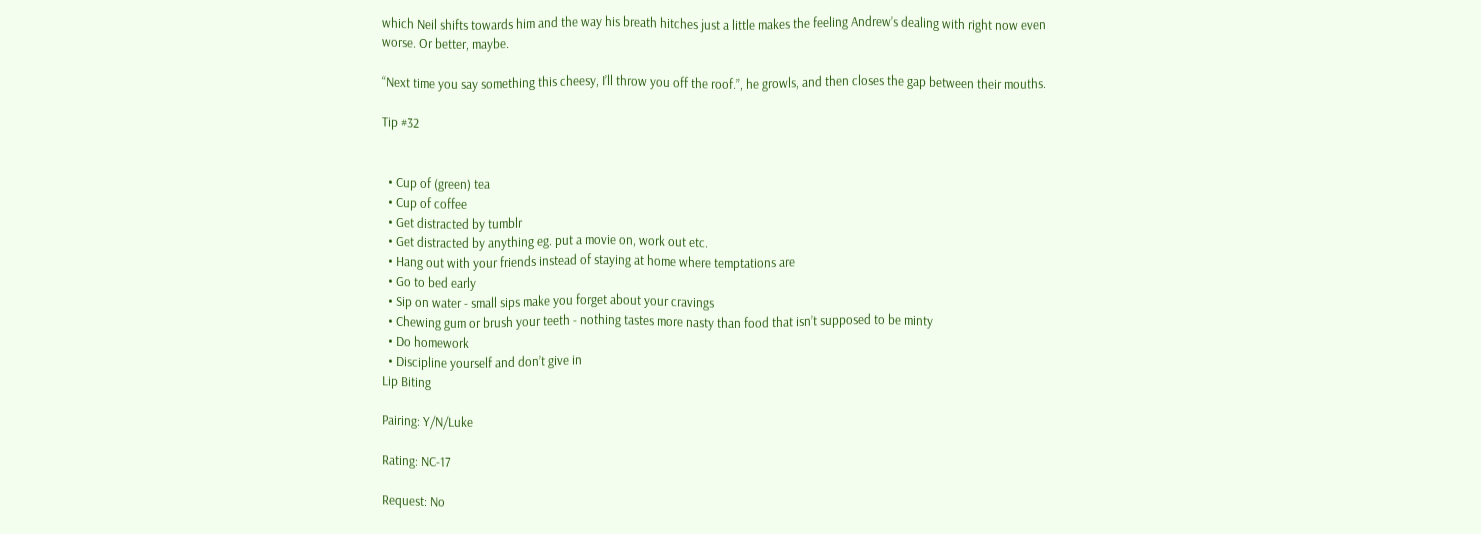which Neil shifts towards him and the way his breath hitches just a little makes the feeling Andrew’s dealing with right now even worse. Or better, maybe.

“Next time you say something this cheesy, I’ll throw you off the roof.”, he growls, and then closes the gap between their mouths.

Tip #32


  • Cup of (green) tea
  • Cup of coffee
  • Get distracted by tumblr
  • Get distracted by anything eg. put a movie on, work out etc.
  • Hang out with your friends instead of staying at home where temptations are
  • Go to bed early
  • Sip on water - small sips make you forget about your cravings
  • Chewing gum or brush your teeth - nothing tastes more nasty than food that isn’t supposed to be minty
  • Do homework
  • Discipline yourself and don’t give in
Lip Biting

Pairing: Y/N/Luke

Rating: NC-17

Request: No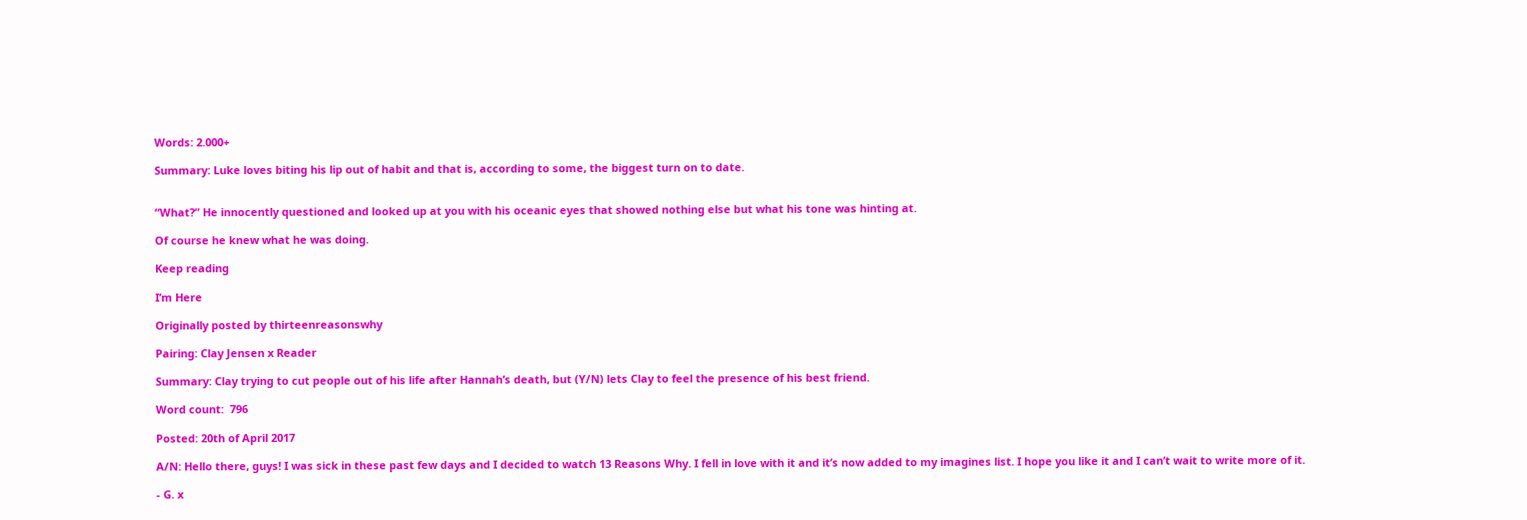Words: 2.000+

Summary: Luke loves biting his lip out of habit and that is, according to some, the biggest turn on to date.


“What?” He innocently questioned and looked up at you with his oceanic eyes that showed nothing else but what his tone was hinting at.

Of course he knew what he was doing.

Keep reading

I’m Here

Originally posted by thirteenreasonswhy

Pairing: Clay Jensen x Reader

Summary: Clay trying to cut people out of his life after Hannah’s death, but (Y/N) lets Clay to feel the presence of his best friend.

Word count:  796

Posted: 20th of April 2017

A/N: Hello there, guys! I was sick in these past few days and I decided to watch 13 Reasons Why. I fell in love with it and it’s now added to my imagines list. I hope you like it and I can’t wait to write more of it.

- G. x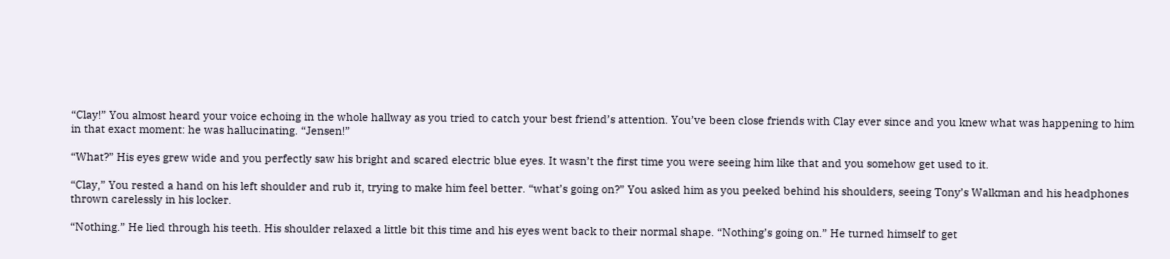“Clay!” You almost heard your voice echoing in the whole hallway as you tried to catch your best friend’s attention. You’ve been close friends with Clay ever since and you knew what was happening to him in that exact moment: he was hallucinating. “Jensen!”

“What?” His eyes grew wide and you perfectly saw his bright and scared electric blue eyes. It wasn’t the first time you were seeing him like that and you somehow get used to it.

“Clay,” You rested a hand on his left shoulder and rub it, trying to make him feel better. “what’s going on?” You asked him as you peeked behind his shoulders, seeing Tony’s Walkman and his headphones thrown carelessly in his locker.

“Nothing.” He lied through his teeth. His shoulder relaxed a little bit this time and his eyes went back to their normal shape. “Nothing’s going on.” He turned himself to get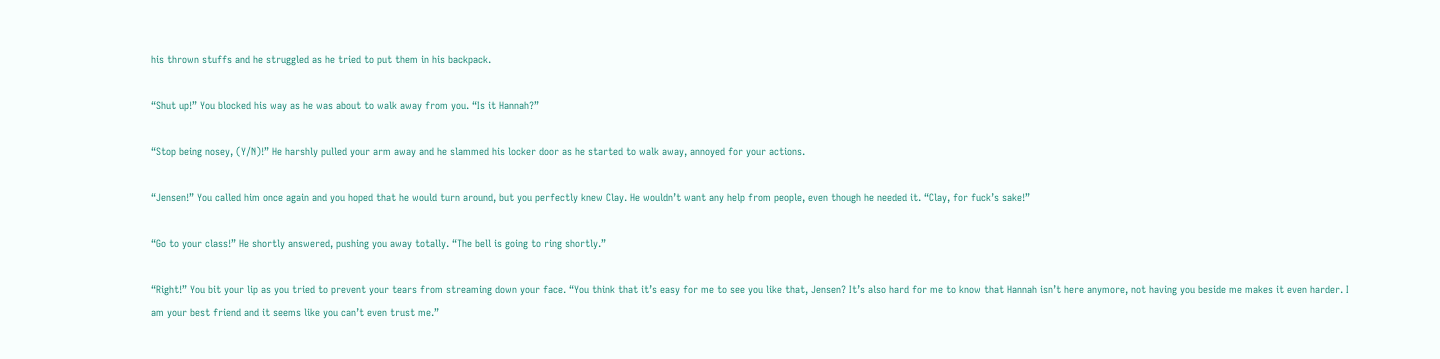his thrown stuffs and he struggled as he tried to put them in his backpack.

“Shut up!” You blocked his way as he was about to walk away from you. “Is it Hannah?”

“Stop being nosey, (Y/N)!” He harshly pulled your arm away and he slammed his locker door as he started to walk away, annoyed for your actions.

“Jensen!” You called him once again and you hoped that he would turn around, but you perfectly knew Clay. He wouldn’t want any help from people, even though he needed it. “Clay, for fuck’s sake!”

“Go to your class!” He shortly answered, pushing you away totally. “The bell is going to ring shortly.”

“Right!” You bit your lip as you tried to prevent your tears from streaming down your face. “You think that it’s easy for me to see you like that, Jensen? It’s also hard for me to know that Hannah isn’t here anymore, not having you beside me makes it even harder. I am your best friend and it seems like you can’t even trust me.”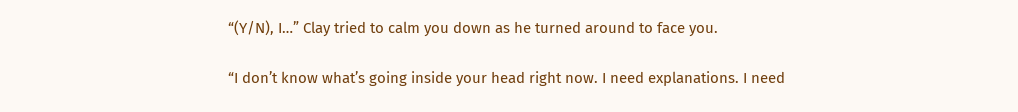“(Y/N), I…” Clay tried to calm you down as he turned around to face you.

“I don’t know what’s going inside your head right now. I need explanations. I need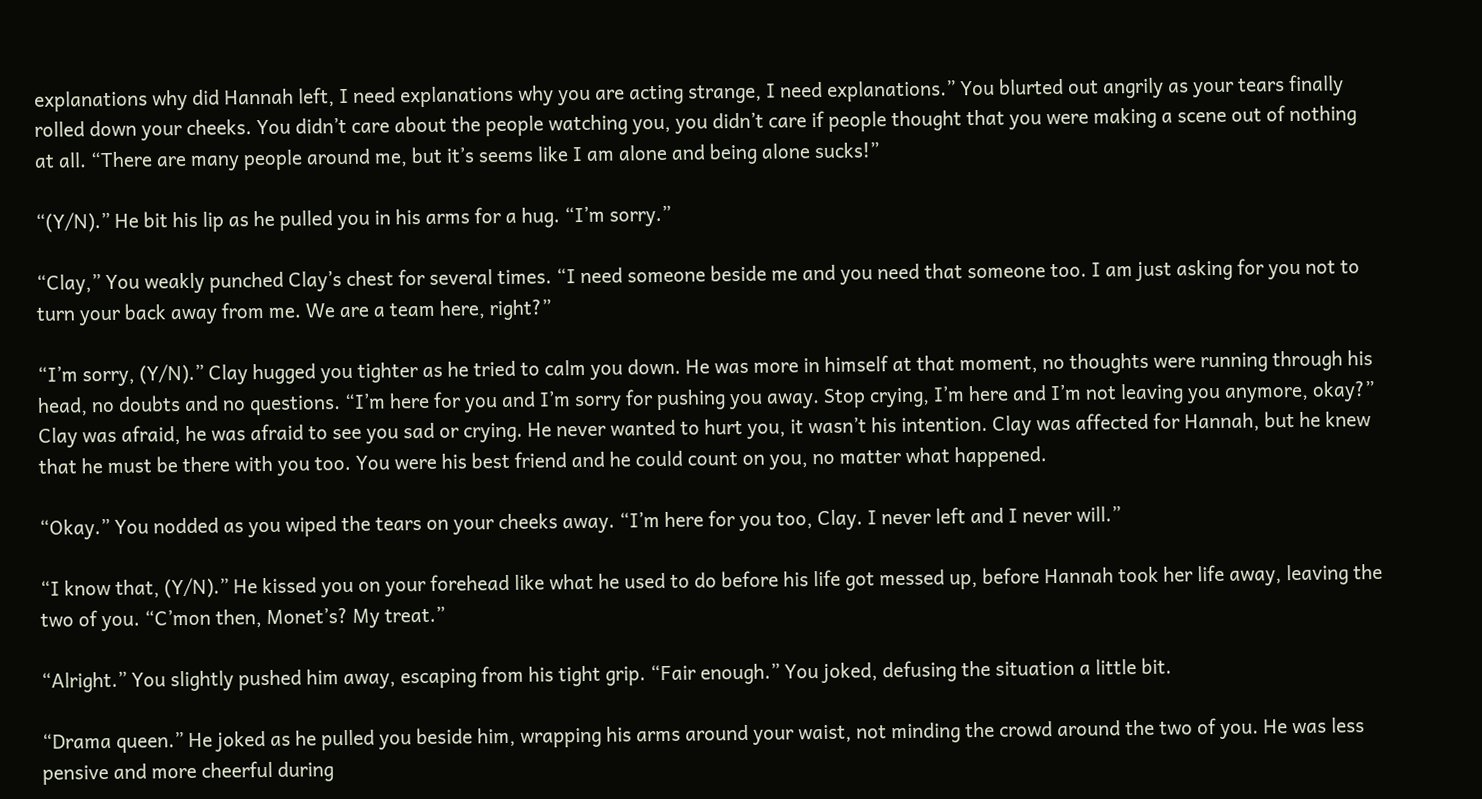explanations why did Hannah left, I need explanations why you are acting strange, I need explanations.” You blurted out angrily as your tears finally rolled down your cheeks. You didn’t care about the people watching you, you didn’t care if people thought that you were making a scene out of nothing at all. “There are many people around me, but it’s seems like I am alone and being alone sucks!”

“(Y/N).” He bit his lip as he pulled you in his arms for a hug. “I’m sorry.”

“Clay,” You weakly punched Clay’s chest for several times. “I need someone beside me and you need that someone too. I am just asking for you not to turn your back away from me. We are a team here, right?”

“I’m sorry, (Y/N).” Clay hugged you tighter as he tried to calm you down. He was more in himself at that moment, no thoughts were running through his head, no doubts and no questions. “I’m here for you and I’m sorry for pushing you away. Stop crying, I’m here and I’m not leaving you anymore, okay?” Clay was afraid, he was afraid to see you sad or crying. He never wanted to hurt you, it wasn’t his intention. Clay was affected for Hannah, but he knew that he must be there with you too. You were his best friend and he could count on you, no matter what happened.

“Okay.” You nodded as you wiped the tears on your cheeks away. “I’m here for you too, Clay. I never left and I never will.”

“I know that, (Y/N).” He kissed you on your forehead like what he used to do before his life got messed up, before Hannah took her life away, leaving the two of you. “C’mon then, Monet’s? My treat.”

“Alright.” You slightly pushed him away, escaping from his tight grip. “Fair enough.” You joked, defusing the situation a little bit.

“Drama queen.” He joked as he pulled you beside him, wrapping his arms around your waist, not minding the crowd around the two of you. He was less pensive and more cheerful during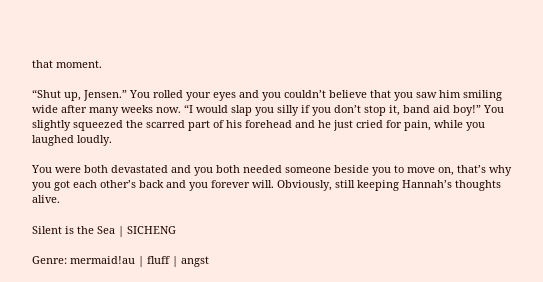that moment.

“Shut up, Jensen.” You rolled your eyes and you couldn’t believe that you saw him smiling wide after many weeks now. “I would slap you silly if you don’t stop it, band aid boy!” You slightly squeezed the scarred part of his forehead and he just cried for pain, while you laughed loudly.

You were both devastated and you both needed someone beside you to move on, that’s why you got each other’s back and you forever will. Obviously, still keeping Hannah’s thoughts alive.

Silent is the Sea | SICHENG

Genre: mermaid!au | fluff | angst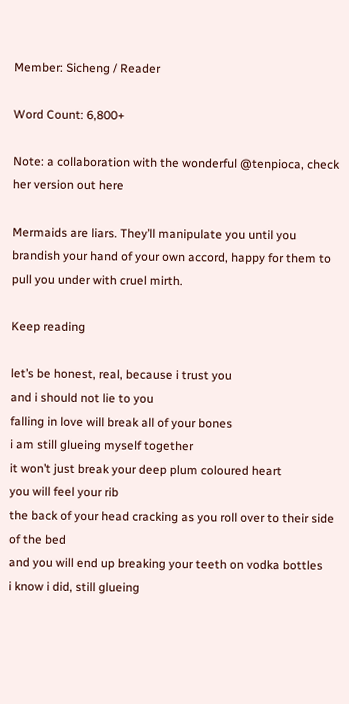Member: Sicheng / Reader

Word Count: 6,800+

Note: a collaboration with the wonderful @tenpioca, check her version out here

Mermaids are liars. They’ll manipulate you until you brandish your hand of your own accord, happy for them to pull you under with cruel mirth.

Keep reading

let’s be honest, real, because i trust you
and i should not lie to you
falling in love will break all of your bones
i am still glueing myself together
it won’t just break your deep plum coloured heart
you will feel your rib
the back of your head cracking as you roll over to their side of the bed
and you will end up breaking your teeth on vodka bottles
i know i did, still glueing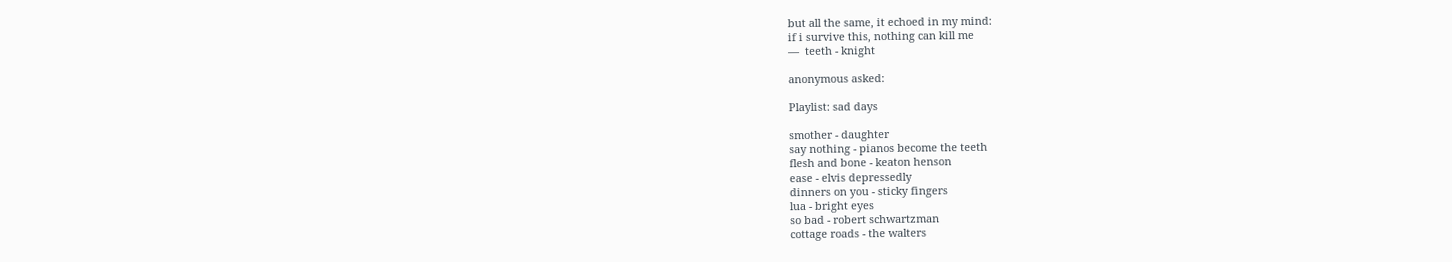but all the same, it echoed in my mind:
if i survive this, nothing can kill me
—  teeth - knight

anonymous asked:

Playlist: sad days

smother - daughter
say nothing - pianos become the teeth
flesh and bone - keaton henson
ease - elvis depressedly
dinners on you - sticky fingers
lua - bright eyes
so bad - robert schwartzman
cottage roads - the walters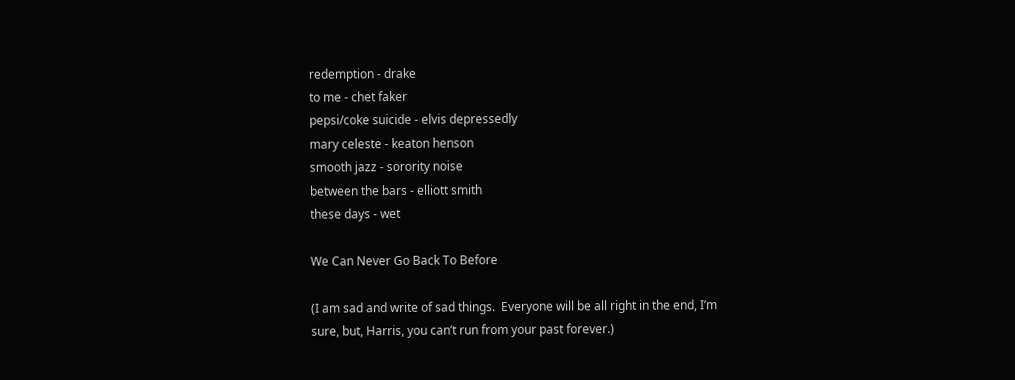redemption - drake
to me - chet faker
pepsi/coke suicide - elvis depressedly
mary celeste - keaton henson
smooth jazz - sorority noise
between the bars - elliott smith
these days - wet

We Can Never Go Back To Before

(I am sad and write of sad things.  Everyone will be all right in the end, I’m sure, but, Harris, you can’t run from your past forever.)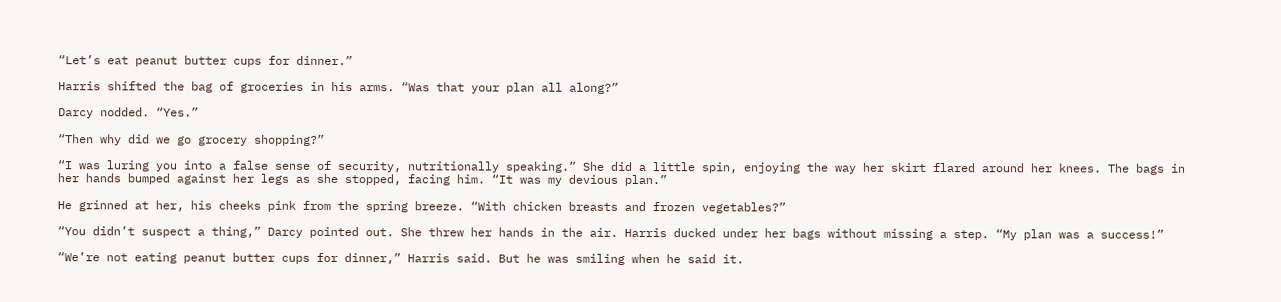“Let’s eat peanut butter cups for dinner.”

Harris shifted the bag of groceries in his arms. “Was that your plan all along?”

Darcy nodded. “Yes.”

“Then why did we go grocery shopping?”

“I was luring you into a false sense of security, nutritionally speaking.” She did a little spin, enjoying the way her skirt flared around her knees. The bags in her hands bumped against her legs as she stopped, facing him. “It was my devious plan.”

He grinned at her, his cheeks pink from the spring breeze. “With chicken breasts and frozen vegetables?”

“You didn’t suspect a thing,” Darcy pointed out. She threw her hands in the air. Harris ducked under her bags without missing a step. “My plan was a success!”

“We’re not eating peanut butter cups for dinner,” Harris said. But he was smiling when he said it.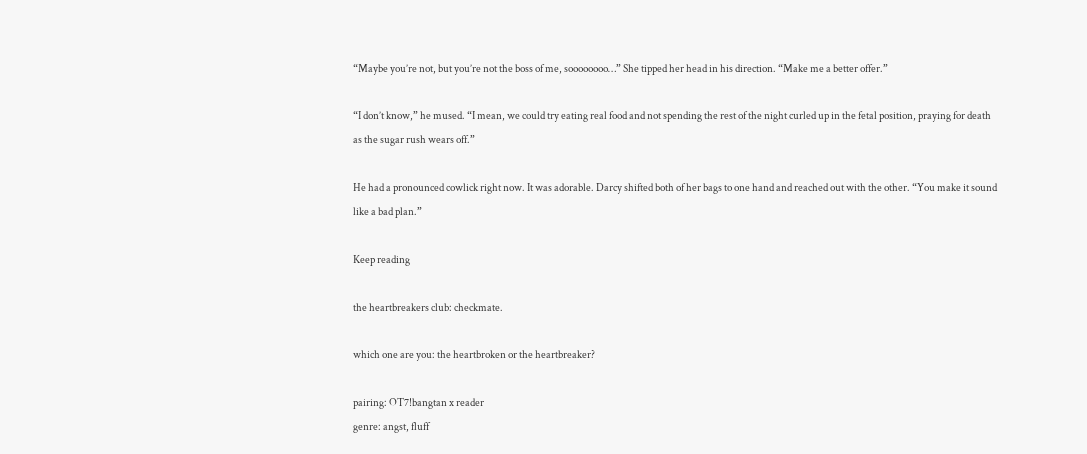“Maybe you’re not, but you’re not the boss of me, soooooooo…” She tipped her head in his direction. “Make me a better offer.”

“I don’t know,” he mused. “I mean, we could try eating real food and not spending the rest of the night curled up in the fetal position, praying for death as the sugar rush wears off.”

He had a pronounced cowlick right now. It was adorable. Darcy shifted both of her bags to one hand and reached out with the other. “You make it sound like a bad plan.”

Keep reading

the heartbreakers club: checkmate.

which one are you: the heartbroken or the heartbreaker?

pairing: OT7!bangtan x reader
genre: angst, fluff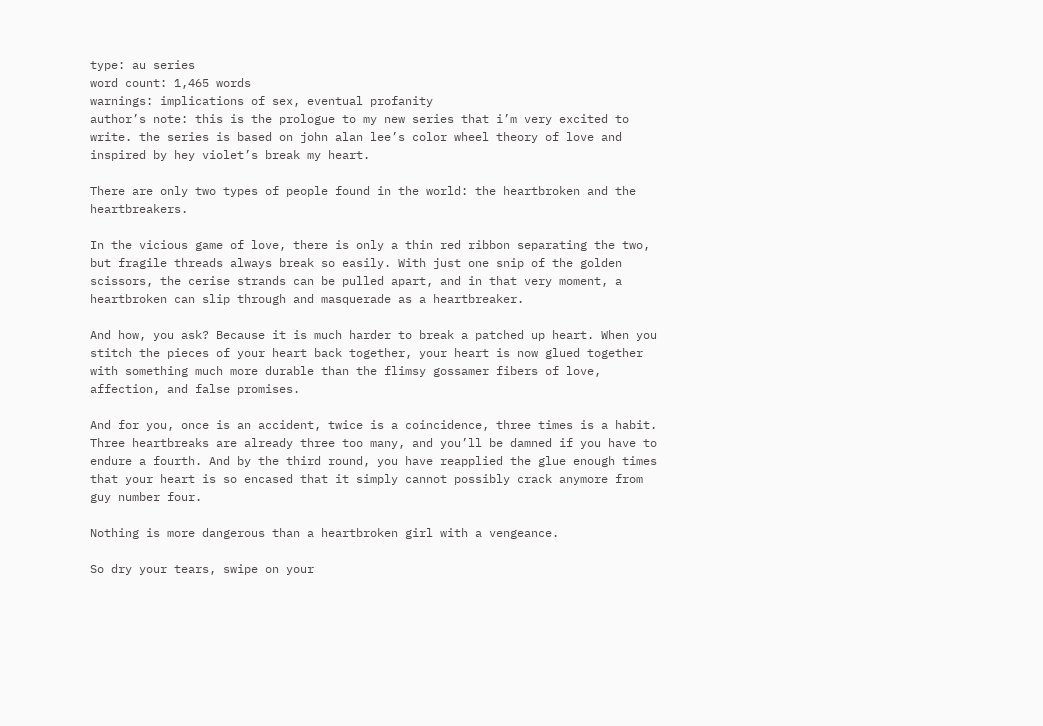type: au series
word count: 1,465 words
warnings: implications of sex, eventual profanity
author’s note: this is the prologue to my new series that i’m very excited to write. the series is based on john alan lee’s color wheel theory of love and inspired by hey violet’s break my heart.

There are only two types of people found in the world: the heartbroken and the heartbreakers.

In the vicious game of love, there is only a thin red ribbon separating the two, but fragile threads always break so easily. With just one snip of the golden scissors, the cerise strands can be pulled apart, and in that very moment, a heartbroken can slip through and masquerade as a heartbreaker.

And how, you ask? Because it is much harder to break a patched up heart. When you stitch the pieces of your heart back together, your heart is now glued together with something much more durable than the flimsy gossamer fibers of love, affection, and false promises.

And for you, once is an accident, twice is a coincidence, three times is a habit. Three heartbreaks are already three too many, and you’ll be damned if you have to endure a fourth. And by the third round, you have reapplied the glue enough times that your heart is so encased that it simply cannot possibly crack anymore from guy number four.

Nothing is more dangerous than a heartbroken girl with a vengeance.

So dry your tears, swipe on your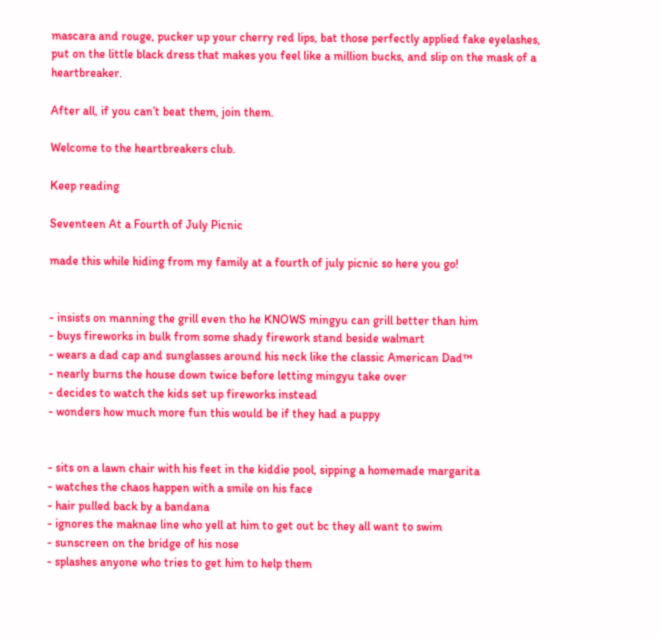mascara and rouge, pucker up your cherry red lips, bat those perfectly applied fake eyelashes, put on the little black dress that makes you feel like a million bucks, and slip on the mask of a heartbreaker.

After all, if you can’t beat them, join them.

Welcome to the heartbreakers club.

Keep reading

Seventeen At a Fourth of July Picnic

made this while hiding from my family at a fourth of july picnic so here you go!


- insists on manning the grill even tho he KNOWS mingyu can grill better than him
- buys fireworks in bulk from some shady firework stand beside walmart
- wears a dad cap and sunglasses around his neck like the classic American Dad™
- nearly burns the house down twice before letting mingyu take over
- decides to watch the kids set up fireworks instead
- wonders how much more fun this would be if they had a puppy


- sits on a lawn chair with his feet in the kiddie pool, sipping a homemade margarita
- watches the chaos happen with a smile on his face
- hair pulled back by a bandana
- ignores the maknae line who yell at him to get out bc they all want to swim
- sunscreen on the bridge of his nose
- splashes anyone who tries to get him to help them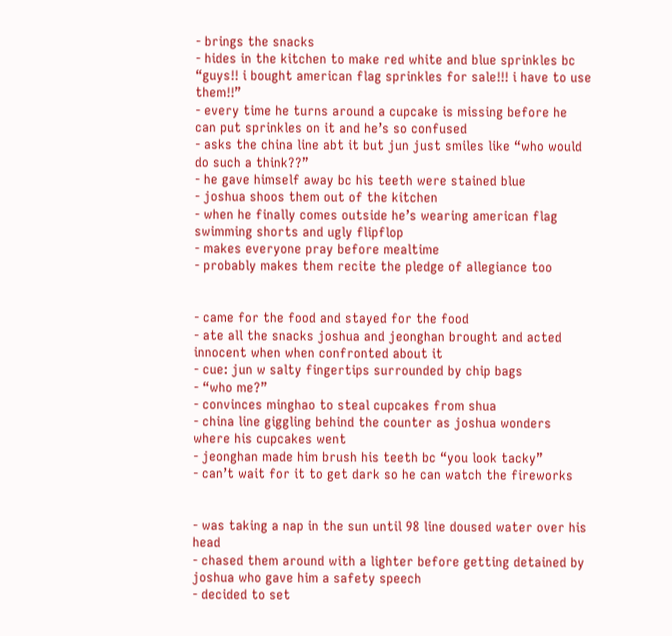- brings the snacks
- hides in the kitchen to make red white and blue sprinkles bc “guys!! i bought american flag sprinkles for sale!!! i have to use them!!”
- every time he turns around a cupcake is missing before he can put sprinkles on it and he’s so confused
- asks the china line abt it but jun just smiles like “who would do such a think??”
- he gave himself away bc his teeth were stained blue
- joshua shoos them out of the kitchen
- when he finally comes outside he’s wearing american flag swimming shorts and ugly flipflop
- makes everyone pray before mealtime
- probably makes them recite the pledge of allegiance too


- came for the food and stayed for the food
- ate all the snacks joshua and jeonghan brought and acted innocent when when confronted about it
- cue: jun w salty fingertips surrounded by chip bags
- “who me?”
- convinces minghao to steal cupcakes from shua
- china line giggling behind the counter as joshua wonders where his cupcakes went
- jeonghan made him brush his teeth bc “you look tacky”
- can’t wait for it to get dark so he can watch the fireworks


- was taking a nap in the sun until 98 line doused water over his head
- chased them around with a lighter before getting detained by joshua who gave him a safety speech
- decided to set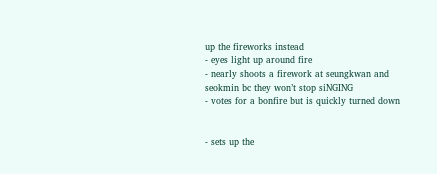up the fireworks instead
- eyes light up around fire
- nearly shoots a firework at seungkwan and seokmin bc they won’t stop siNGING
- votes for a bonfire but is quickly turned down


- sets up the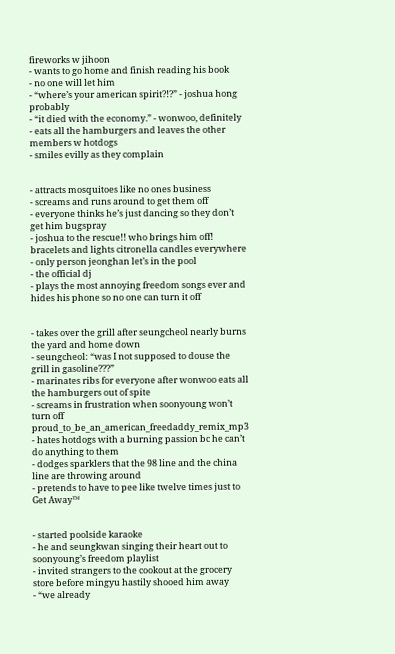fireworks w jihoon
- wants to go home and finish reading his book
- no one will let him
- “where’s your american spirit?!?” - joshua hong probably
- “it died with the economy.” - wonwoo, definitely
- eats all the hamburgers and leaves the other members w hotdogs
- smiles evilly as they complain


- attracts mosquitoes like no ones business
- screams and runs around to get them off
- everyone thinks he’s just dancing so they don’t get him bugspray
- joshua to the rescue!! who brings him off! bracelets and lights citronella candles everywhere
- only person jeonghan let’s in the pool
- the official dj
- plays the most annoying freedom songs ever and hides his phone so no one can turn it off


- takes over the grill after seungcheol nearly burns the yard and home down
- seungcheol: “was I not supposed to douse the grill in gasoline???”
- marinates ribs for everyone after wonwoo eats all the hamburgers out of spite
- screams in frustration when soonyoung won’t turn off proud_to_be_an_american_freedaddy_remix_mp3
- hates hotdogs with a burning passion bc he can’t do anything to them
- dodges sparklers that the 98 line and the china line are throwing around
- pretends to have to pee like twelve times just to Get Away™


- started poolside karaoke
- he and seungkwan singing their heart out to soonyoung’s freedom playlist
- invited strangers to the cookout at the grocery store before mingyu hastily shooed him away
- “we already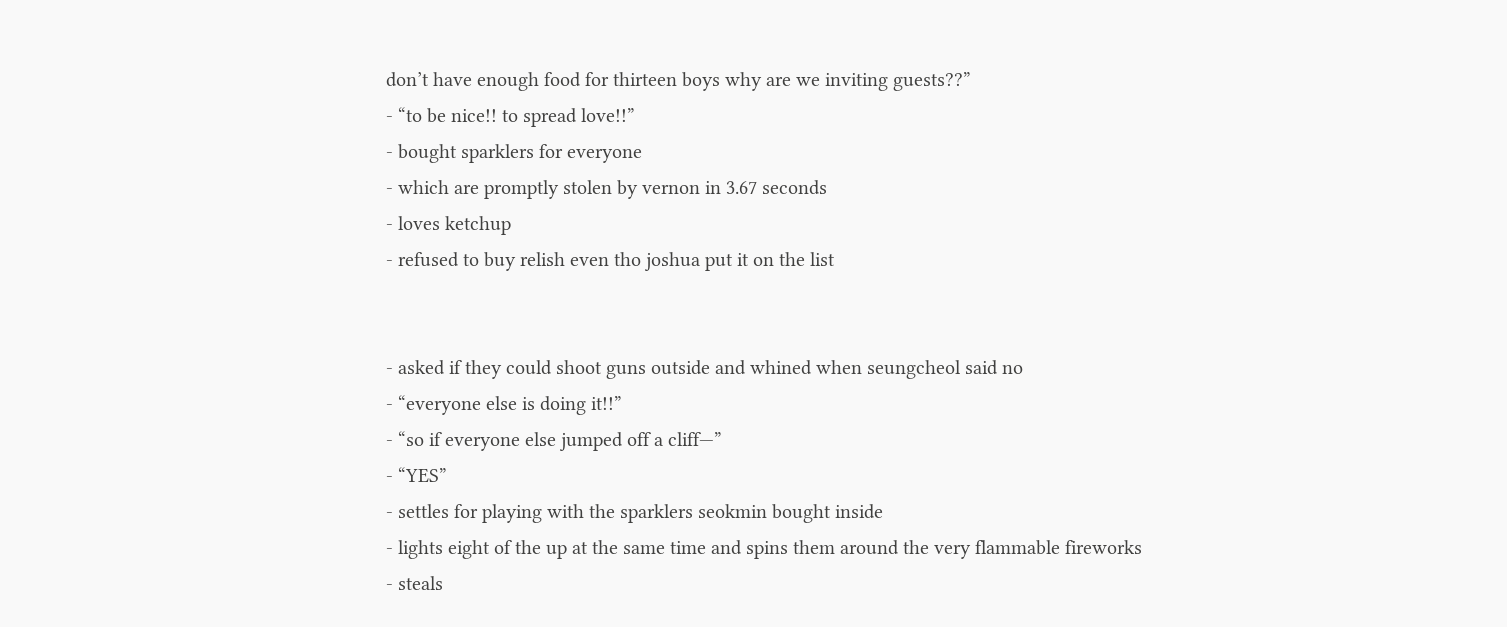don’t have enough food for thirteen boys why are we inviting guests??”
- “to be nice!! to spread love!!”
- bought sparklers for everyone
- which are promptly stolen by vernon in 3.67 seconds
- loves ketchup
- refused to buy relish even tho joshua put it on the list


- asked if they could shoot guns outside and whined when seungcheol said no
- “everyone else is doing it!!”
- “so if everyone else jumped off a cliff—”
- “YES”
- settles for playing with the sparklers seokmin bought inside
- lights eight of the up at the same time and spins them around the very flammable fireworks
- steals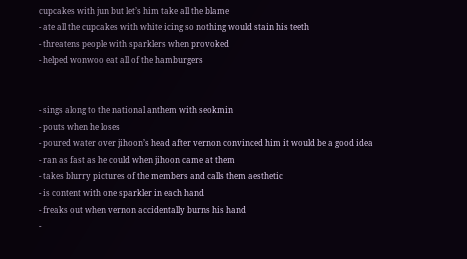cupcakes with jun but let’s him take all the blame
- ate all the cupcakes with white icing so nothing would stain his teeth
- threatens people with sparklers when provoked
- helped wonwoo eat all of the hamburgers


- sings along to the national anthem with seokmin
- pouts when he loses
- poured water over jihoon’s head after vernon convinced him it would be a good idea
- ran as fast as he could when jihoon came at them
- takes blurry pictures of the members and calls them aesthetic
- is content with one sparkler in each hand
- freaks out when vernon accidentally burns his hand
-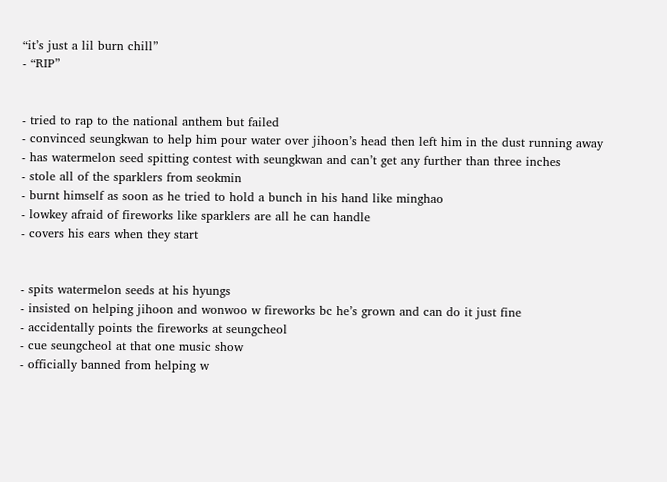“it’s just a lil burn chill”
- “RIP”


- tried to rap to the national anthem but failed
- convinced seungkwan to help him pour water over jihoon’s head then left him in the dust running away
- has watermelon seed spitting contest with seungkwan and can’t get any further than three inches
- stole all of the sparklers from seokmin
- burnt himself as soon as he tried to hold a bunch in his hand like minghao
- lowkey afraid of fireworks like sparklers are all he can handle
- covers his ears when they start


- spits watermelon seeds at his hyungs
- insisted on helping jihoon and wonwoo w fireworks bc he’s grown and can do it just fine
- accidentally points the fireworks at seungcheol
- cue seungcheol at that one music show
- officially banned from helping w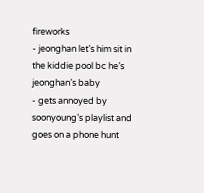fireworks
- jeonghan let’s him sit in the kiddie pool bc he’s jeonghan’s baby
- gets annoyed by soonyoung’s playlist and goes on a phone hunt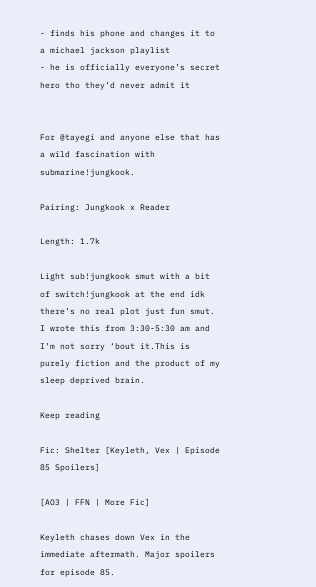- finds his phone and changes it to a michael jackson playlist
- he is officially everyone’s secret hero tho they’d never admit it


For @tayegi and anyone else that has a wild fascination with submarine!jungkook.

Pairing: Jungkook x Reader

Length: 1.7k

Light sub!jungkook smut with a bit of switch!jungkook at the end idk there’s no real plot just fun smut. I wrote this from 3:30-5:30 am and I’m not sorry ‘bout it.This is purely fiction and the product of my sleep deprived brain.

Keep reading

Fic: Shelter [Keyleth, Vex | Episode 85 Spoilers]

[AO3 | FFN | More Fic]

Keyleth chases down Vex in the immediate aftermath. Major spoilers for episode 85.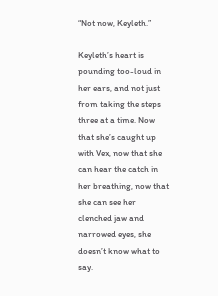“Not now, Keyleth.”

Keyleth’s heart is pounding too-loud in her ears, and not just from taking the steps three at a time. Now that she’s caught up with Vex, now that she can hear the catch in her breathing, now that she can see her clenched jaw and narrowed eyes, she doesn’t know what to say.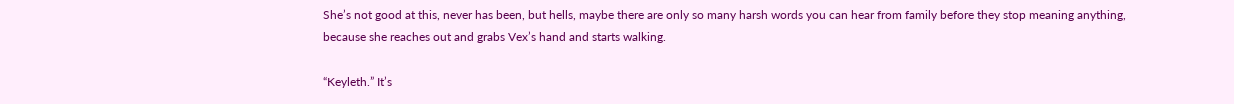She’s not good at this, never has been, but hells, maybe there are only so many harsh words you can hear from family before they stop meaning anything, because she reaches out and grabs Vex’s hand and starts walking.

“Keyleth.” It’s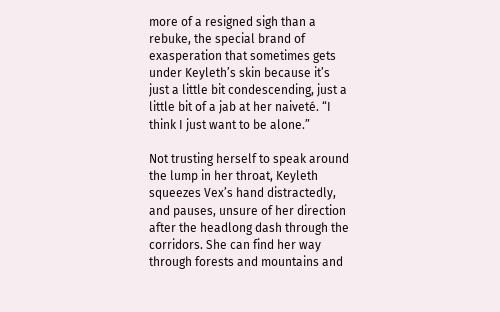more of a resigned sigh than a rebuke, the special brand of exasperation that sometimes gets under Keyleth’s skin because it’s just a little bit condescending, just a little bit of a jab at her naiveté. “I think I just want to be alone.”

Not trusting herself to speak around the lump in her throat, Keyleth squeezes Vex’s hand distractedly, and pauses, unsure of her direction after the headlong dash through the corridors. She can find her way through forests and mountains and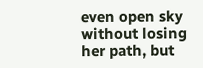even open sky without losing her path, but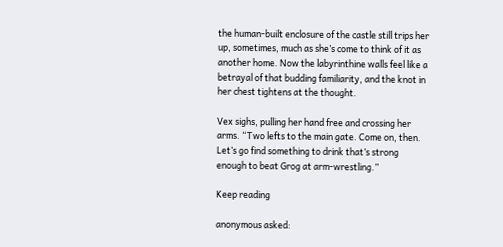the human-built enclosure of the castle still trips her up, sometimes, much as she’s come to think of it as another home. Now the labyrinthine walls feel like a betrayal of that budding familiarity, and the knot in her chest tightens at the thought.

Vex sighs, pulling her hand free and crossing her arms. “Two lefts to the main gate. Come on, then. Let’s go find something to drink that’s strong enough to beat Grog at arm-wrestling.”

Keep reading

anonymous asked: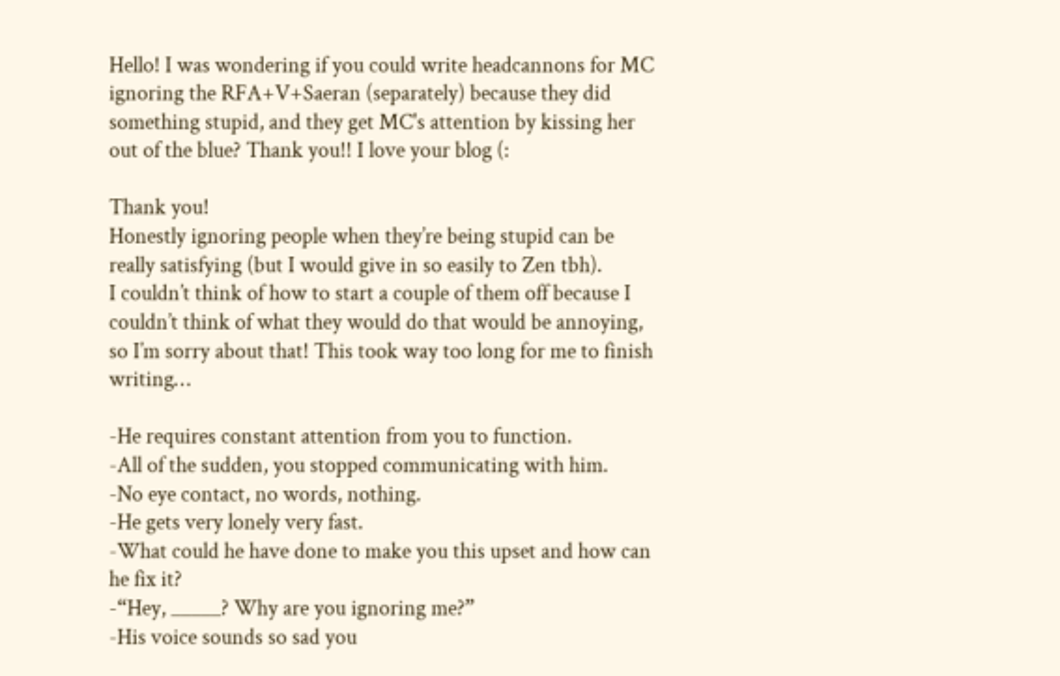Hello! I was wondering if you could write headcannons for MC ignoring the RFA+V+Saeran (separately) because they did something stupid, and they get MC's attention by kissing her out of the blue? Thank you!! I love your blog (:

Thank you!
Honestly ignoring people when they’re being stupid can be really satisfying (but I would give in so easily to Zen tbh).
I couldn’t think of how to start a couple of them off because I couldn’t think of what they would do that would be annoying, so I’m sorry about that! This took way too long for me to finish writing…

-He requires constant attention from you to function.
-All of the sudden, you stopped communicating with him.
-No eye contact, no words, nothing.
-He gets very lonely very fast.
-What could he have done to make you this upset and how can he fix it?
-“Hey, _____? Why are you ignoring me?”
-His voice sounds so sad you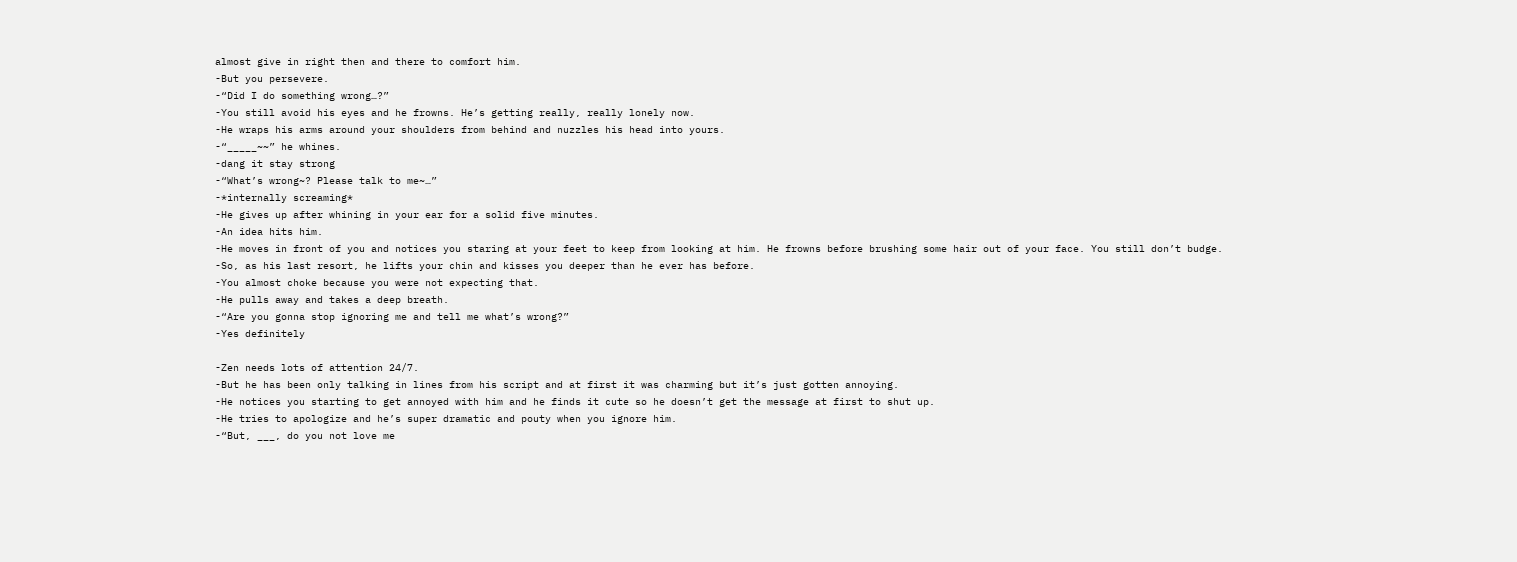almost give in right then and there to comfort him.
-But you persevere.
-“Did I do something wrong…?”
-You still avoid his eyes and he frowns. He’s getting really, really lonely now.
-He wraps his arms around your shoulders from behind and nuzzles his head into yours.
-“_____~~” he whines.
-dang it stay strong
-“What’s wrong~? Please talk to me~…”
-*internally screaming*
-He gives up after whining in your ear for a solid five minutes.
-An idea hits him.
-He moves in front of you and notices you staring at your feet to keep from looking at him. He frowns before brushing some hair out of your face. You still don’t budge.
-So, as his last resort, he lifts your chin and kisses you deeper than he ever has before.
-You almost choke because you were not expecting that.
-He pulls away and takes a deep breath.
-“Are you gonna stop ignoring me and tell me what’s wrong?”
-Yes definitely

-Zen needs lots of attention 24/7.
-But he has been only talking in lines from his script and at first it was charming but it’s just gotten annoying.
-He notices you starting to get annoyed with him and he finds it cute so he doesn’t get the message at first to shut up.
-He tries to apologize and he’s super dramatic and pouty when you ignore him.
-“But, ___, do you not love me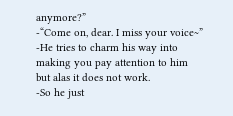anymore?”
-“Come on, dear. I miss your voice~”
-He tries to charm his way into making you pay attention to him but alas it does not work.
-So he just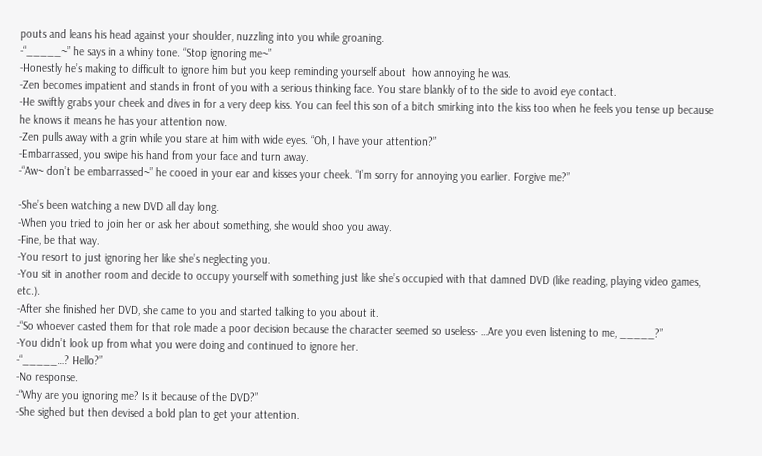pouts and leans his head against your shoulder, nuzzling into you while groaning.
-“_____~” he says in a whiny tone. “Stop ignoring me~”
-Honestly he’s making to difficult to ignore him but you keep reminding yourself about  how annoying he was.
-Zen becomes impatient and stands in front of you with a serious thinking face. You stare blankly of to the side to avoid eye contact.
-He swiftly grabs your cheek and dives in for a very deep kiss. You can feel this son of a bitch smirking into the kiss too when he feels you tense up because he knows it means he has your attention now.
-Zen pulls away with a grin while you stare at him with wide eyes. “Oh, I have your attention?”
-Embarrassed, you swipe his hand from your face and turn away.
-“Aw~ don’t be embarrassed~” he cooed in your ear and kisses your cheek. “I’m sorry for annoying you earlier. Forgive me?”

-She’s been watching a new DVD all day long.
-When you tried to join her or ask her about something, she would shoo you away.
-Fine, be that way.
-You resort to just ignoring her like she’s neglecting you.
-You sit in another room and decide to occupy yourself with something just like she’s occupied with that damned DVD (like reading, playing video games, etc.).
-After she finished her DVD, she came to you and started talking to you about it.
-“So whoever casted them for that role made a poor decision because the character seemed so useless- …Are you even listening to me, _____?”
-You didn’t look up from what you were doing and continued to ignore her.
-“_____…? Hello?”
-No response.
-“Why are you ignoring me? Is it because of the DVD?”
-She sighed but then devised a bold plan to get your attention.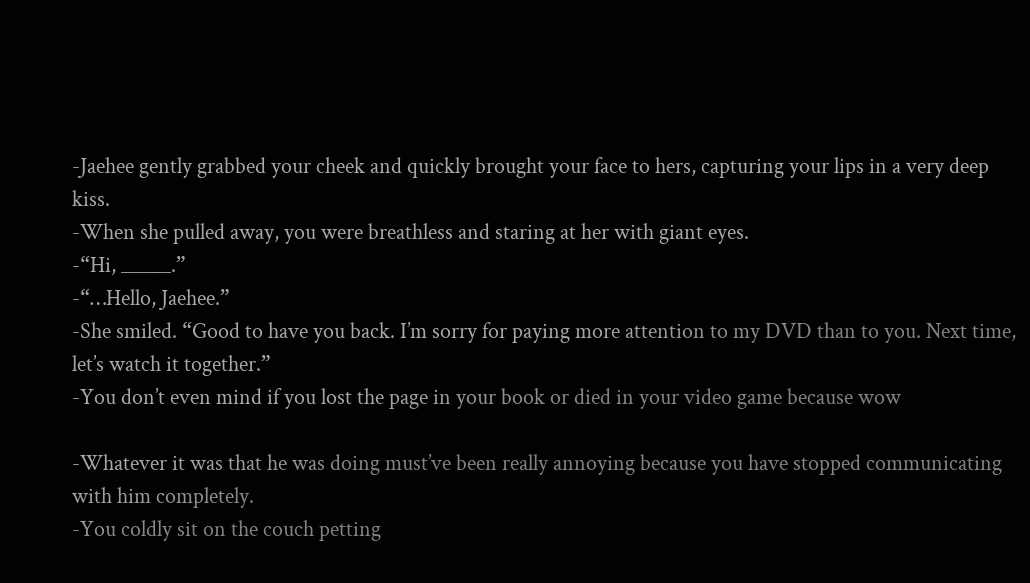-Jaehee gently grabbed your cheek and quickly brought your face to hers, capturing your lips in a very deep kiss.
-When she pulled away, you were breathless and staring at her with giant eyes.
-“Hi, _____.”
-“…Hello, Jaehee.”
-She smiled. “Good to have you back. I’m sorry for paying more attention to my DVD than to you. Next time, let’s watch it together.”
-You don’t even mind if you lost the page in your book or died in your video game because wow

-Whatever it was that he was doing must’ve been really annoying because you have stopped communicating with him completely.
-You coldly sit on the couch petting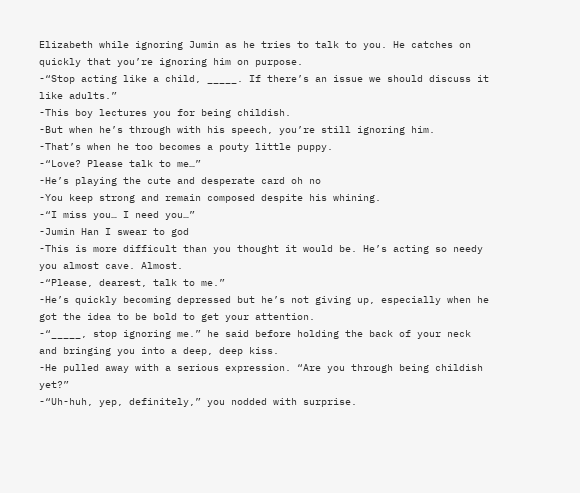Elizabeth while ignoring Jumin as he tries to talk to you. He catches on quickly that you’re ignoring him on purpose.
-“Stop acting like a child, _____. If there’s an issue we should discuss it like adults.”
-This boy lectures you for being childish.
-But when he’s through with his speech, you’re still ignoring him.
-That’s when he too becomes a pouty little puppy.
-“Love? Please talk to me…”
-He’s playing the cute and desperate card oh no
-You keep strong and remain composed despite his whining.
-“I miss you… I need you…”
-Jumin Han I swear to god
-This is more difficult than you thought it would be. He’s acting so needy you almost cave. Almost.
-“Please, dearest, talk to me.”
-He’s quickly becoming depressed but he’s not giving up, especially when he got the idea to be bold to get your attention.
-“_____, stop ignoring me.” he said before holding the back of your neck and bringing you into a deep, deep kiss.
-He pulled away with a serious expression. “Are you through being childish yet?”
-“Uh-huh, yep, definitely,” you nodded with surprise.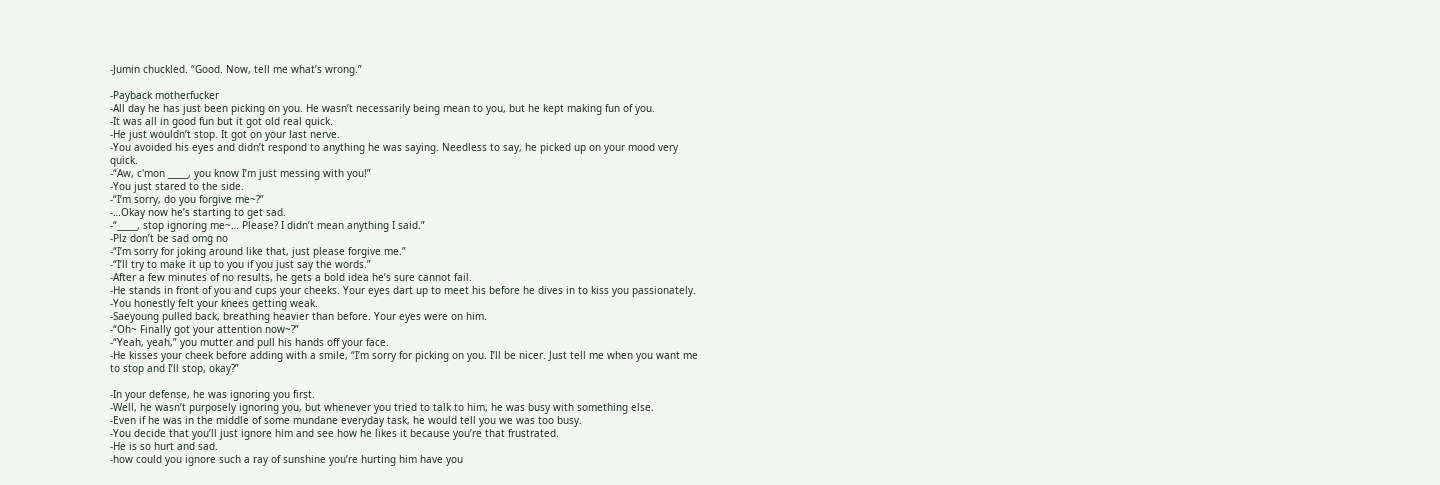-Jumin chuckled. “Good. Now, tell me what’s wrong.”

-Payback motherfucker
-All day he has just been picking on you. He wasn’t necessarily being mean to you, but he kept making fun of you.
-It was all in good fun but it got old real quick.
-He just wouldn’t stop. It got on your last nerve.
-You avoided his eyes and didn’t respond to anything he was saying. Needless to say, he picked up on your mood very quick.
-“Aw, c'mon _____, you know I’m just messing with you!”
-You just stared to the side.
-“I’m sorry, do you forgive me~?”
-…Okay now he’s starting to get sad.
-“_____, stop ignoring me~… Please? I didn’t mean anything I said.”
-Plz don’t be sad omg no
-“I’m sorry for joking around like that, just please forgive me.”
-“I’ll try to make it up to you if you just say the words.”
-After a few minutes of no results, he gets a bold idea he’s sure cannot fail.
-He stands in front of you and cups your cheeks. Your eyes dart up to meet his before he dives in to kiss you passionately.
-You honestly felt your knees getting weak.
-Saeyoung pulled back, breathing heavier than before. Your eyes were on him.
-“Oh~ Finally got your attention now~?”
-“Yeah, yeah,” you mutter and pull his hands off your face.
-He kisses your cheek before adding with a smile, “I’m sorry for picking on you. I’ll be nicer. Just tell me when you want me to stop and I’ll stop, okay?”

-In your defense, he was ignoring you first.
-Well, he wasn’t purposely ignoring you, but whenever you tried to talk to him, he was busy with something else.
-Even if he was in the middle of some mundane everyday task, he would tell you we was too busy.
-You decide that you’ll just ignore him and see how he likes it because you’re that frustrated.
-He is so hurt and sad.
-how could you ignore such a ray of sunshine you’re hurting him have you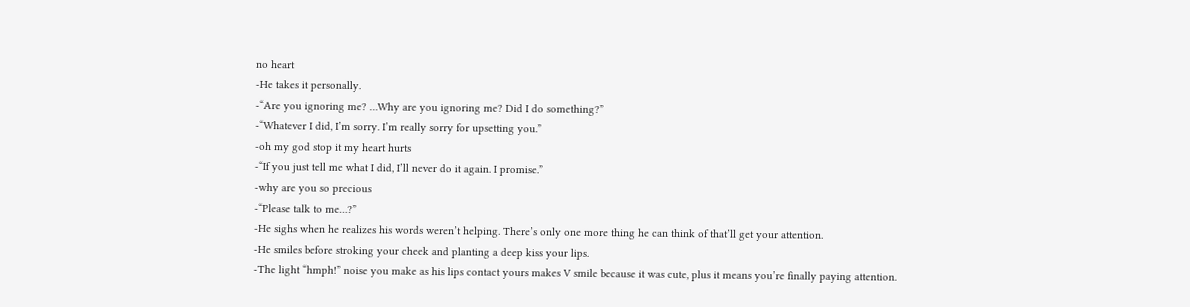no heart
-He takes it personally.
-“Are you ignoring me? …Why are you ignoring me? Did I do something?”
-“Whatever I did, I’m sorry. I’m really sorry for upsetting you.”
-oh my god stop it my heart hurts
-“If you just tell me what I did, I’ll never do it again. I promise.”
-why are you so precious
-“Please talk to me…?”
-He sighs when he realizes his words weren’t helping. There’s only one more thing he can think of that’ll get your attention.
-He smiles before stroking your cheek and planting a deep kiss your lips.
-The light “hmph!” noise you make as his lips contact yours makes V smile because it was cute, plus it means you’re finally paying attention.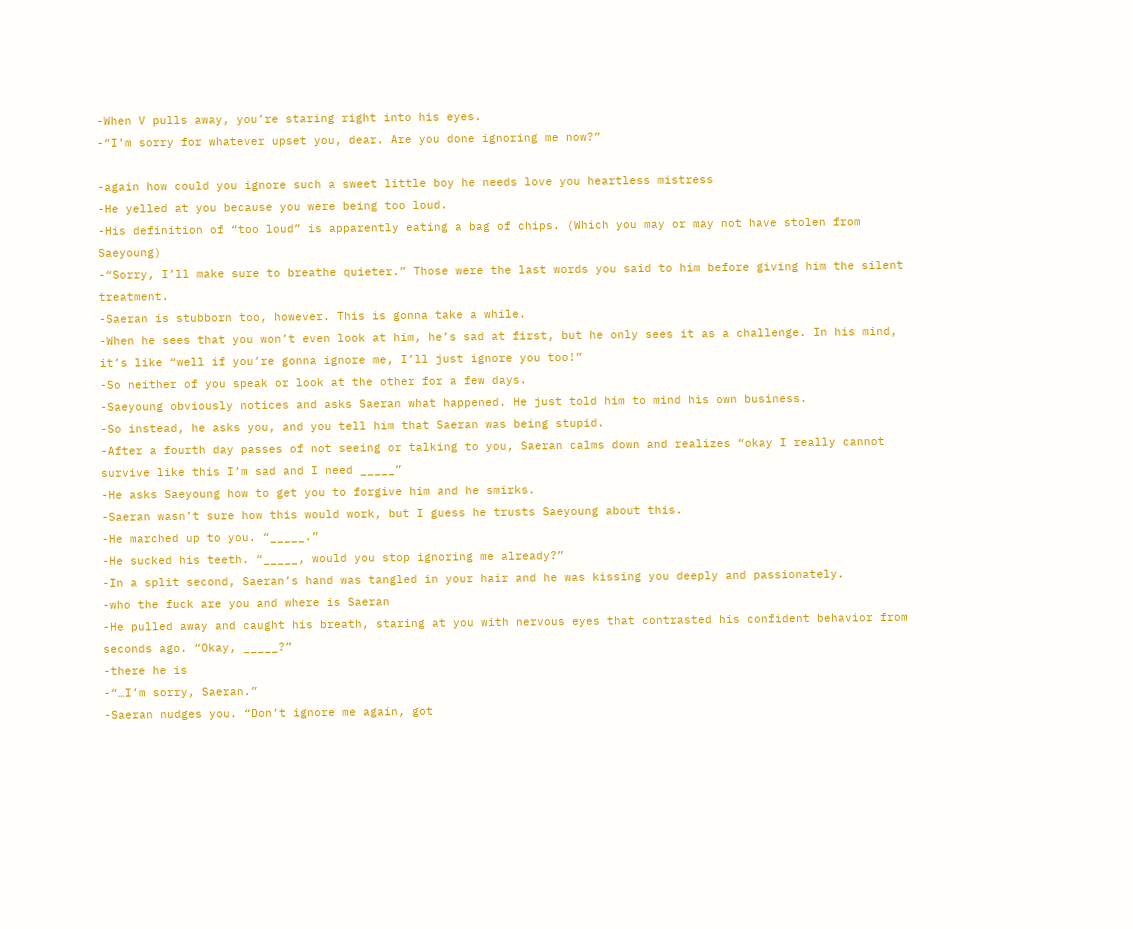-When V pulls away, you’re staring right into his eyes.
-“I’m sorry for whatever upset you, dear. Are you done ignoring me now?”

-again how could you ignore such a sweet little boy he needs love you heartless mistress
-He yelled at you because you were being too loud.
-His definition of “too loud” is apparently eating a bag of chips. (Which you may or may not have stolen from Saeyoung)
-“Sorry, I’ll make sure to breathe quieter.” Those were the last words you said to him before giving him the silent treatment.
-Saeran is stubborn too, however. This is gonna take a while.
-When he sees that you won’t even look at him, he’s sad at first, but he only sees it as a challenge. In his mind, it’s like “well if you’re gonna ignore me, I’ll just ignore you too!”
-So neither of you speak or look at the other for a few days.
-Saeyoung obviously notices and asks Saeran what happened. He just told him to mind his own business.
-So instead, he asks you, and you tell him that Saeran was being stupid.
-After a fourth day passes of not seeing or talking to you, Saeran calms down and realizes “okay I really cannot survive like this I’m sad and I need _____”
-He asks Saeyoung how to get you to forgive him and he smirks.
-Saeran wasn’t sure how this would work, but I guess he trusts Saeyoung about this.
-He marched up to you. “_____.”
-He sucked his teeth. “_____, would you stop ignoring me already?”
-In a split second, Saeran’s hand was tangled in your hair and he was kissing you deeply and passionately.
-who the fuck are you and where is Saeran
-He pulled away and caught his breath, staring at you with nervous eyes that contrasted his confident behavior from seconds ago. “Okay, _____?”
-there he is
-“…I’m sorry, Saeran.”
-Saeran nudges you. “Don’t ignore me again, got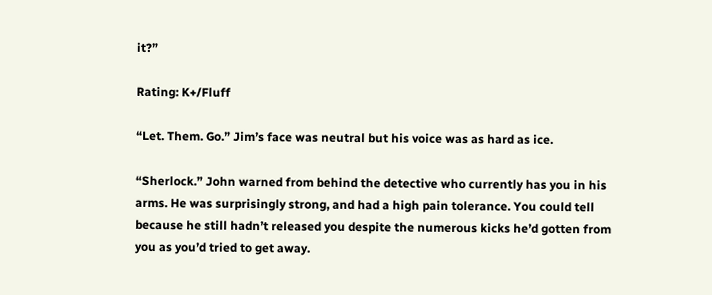it?”

Rating: K+/Fluff

“Let. Them. Go.” Jim’s face was neutral but his voice was as hard as ice.

“Sherlock.” John warned from behind the detective who currently has you in his arms. He was surprisingly strong, and had a high pain tolerance. You could tell because he still hadn’t released you despite the numerous kicks he’d gotten from you as you’d tried to get away.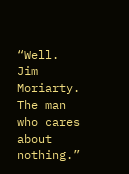“Well. Jim Moriarty. The man who cares about nothing.”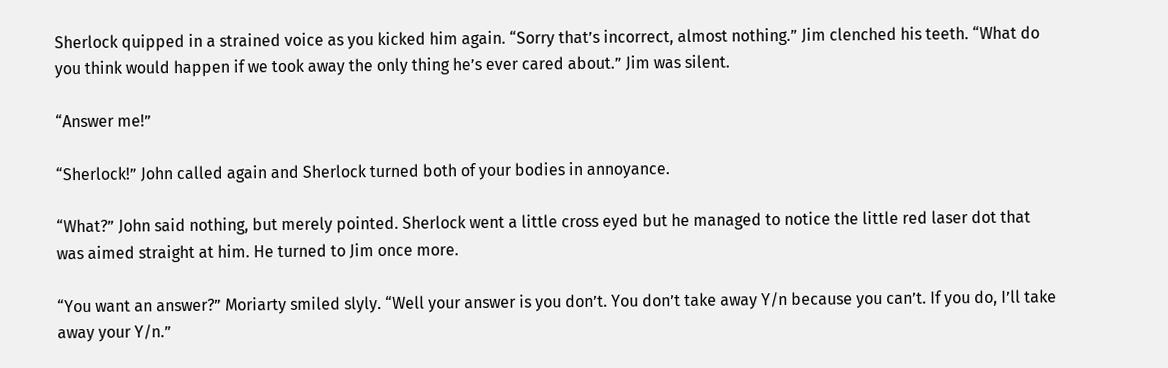Sherlock quipped in a strained voice as you kicked him again. “Sorry that’s incorrect, almost nothing.” Jim clenched his teeth. “What do you think would happen if we took away the only thing he’s ever cared about.” Jim was silent.

“Answer me!”

“Sherlock!” John called again and Sherlock turned both of your bodies in annoyance.

“What?” John said nothing, but merely pointed. Sherlock went a little cross eyed but he managed to notice the little red laser dot that was aimed straight at him. He turned to Jim once more.

“You want an answer?” Moriarty smiled slyly. “Well your answer is you don’t. You don’t take away Y/n because you can’t. If you do, I’ll take away your Y/n.”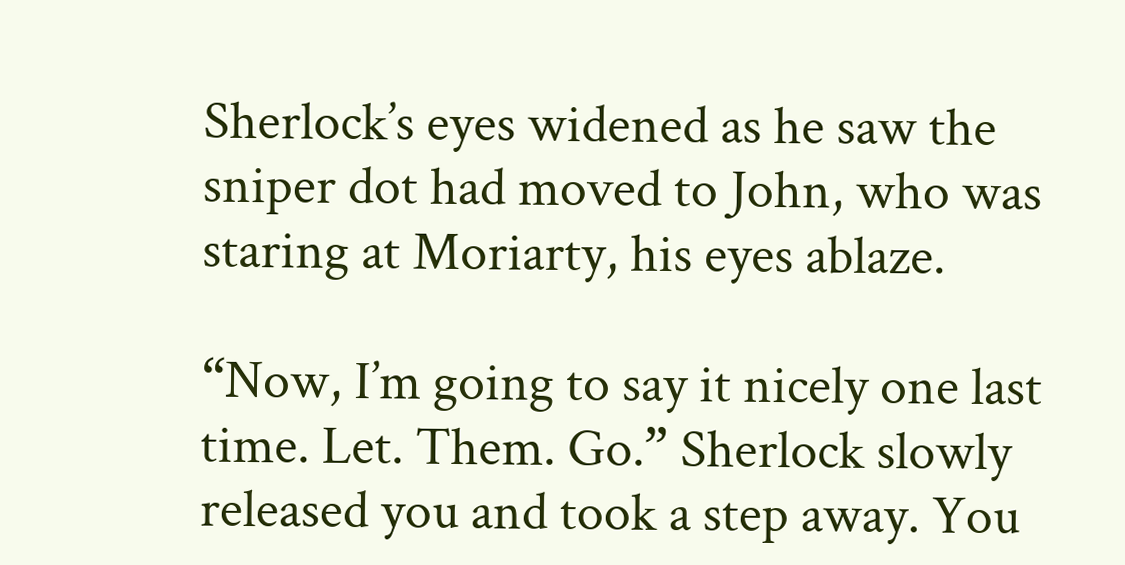Sherlock’s eyes widened as he saw the sniper dot had moved to John, who was staring at Moriarty, his eyes ablaze.

“Now, I’m going to say it nicely one last time. Let. Them. Go.” Sherlock slowly released you and took a step away. You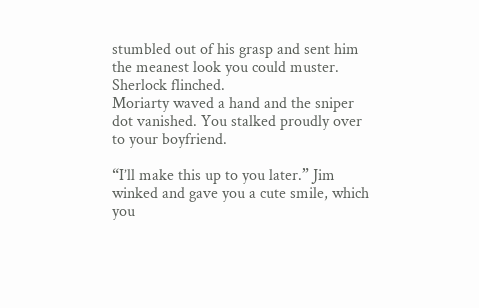stumbled out of his grasp and sent him the meanest look you could muster. Sherlock flinched.                                               Moriarty waved a hand and the sniper dot vanished. You stalked proudly over to your boyfriend.

“I’ll make this up to you later.” Jim winked and gave you a cute smile, which you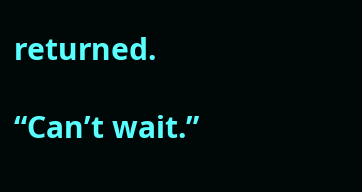returned.

“Can’t wait.”